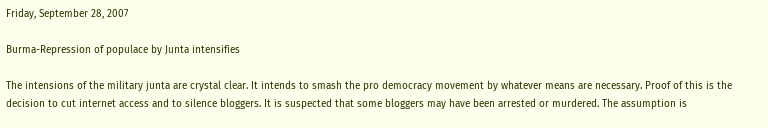Friday, September 28, 2007

Burma-Repression of populace by Junta intensifies

The intensions of the military junta are crystal clear. It intends to smash the pro democracy movement by whatever means are necessary. Proof of this is the decision to cut internet access and to silence bloggers. It is suspected that some bloggers may have been arrested or murdered. The assumption is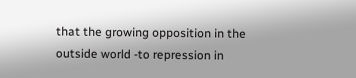that the growing opposition in the outside world -to repression in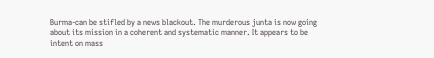Burma-can be stifled by a news blackout. The murderous junta is now going about its mission in a coherent and systematic manner. It appears to be intent on mass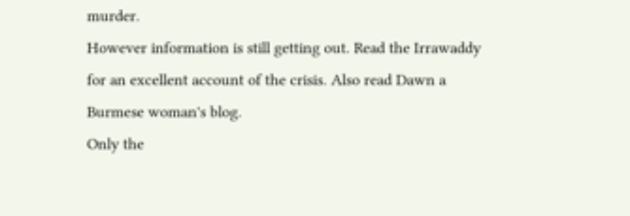murder.
However information is still getting out. Read the Irrawaddy for an excellent account of the crisis. Also read Dawn a Burmese woman's blog.
Only the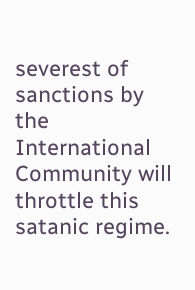severest of sanctions by the International Community will throttle this satanic regime.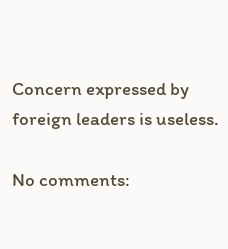Concern expressed by foreign leaders is useless.

No comments: